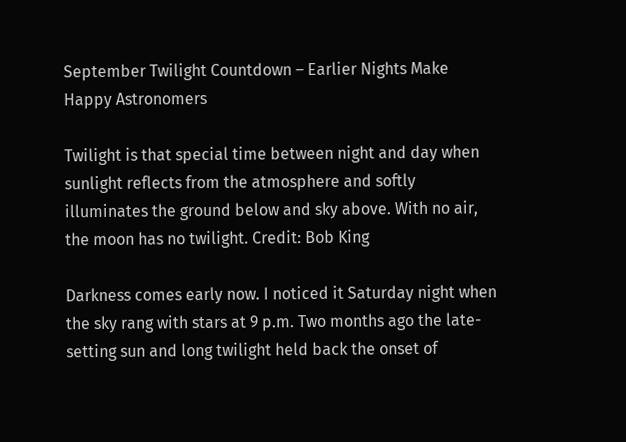September Twilight Countdown – Earlier Nights Make Happy Astronomers

Twilight is that special time between night and day when sunlight reflects from the atmosphere and softly illuminates the ground below and sky above. With no air, the moon has no twilight. Credit: Bob King

Darkness comes early now. I noticed it Saturday night when the sky rang with stars at 9 p.m. Two months ago the late-setting sun and long twilight held back the onset of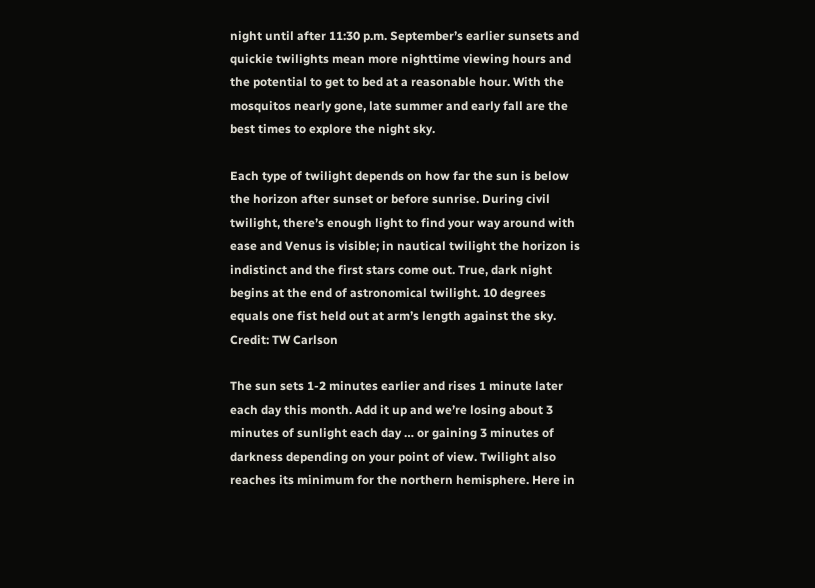night until after 11:30 p.m. September’s earlier sunsets and quickie twilights mean more nighttime viewing hours and the potential to get to bed at a reasonable hour. With the mosquitos nearly gone, late summer and early fall are the best times to explore the night sky.

Each type of twilight depends on how far the sun is below the horizon after sunset or before sunrise. During civil twilight, there’s enough light to find your way around with ease and Venus is visible; in nautical twilight the horizon is indistinct and the first stars come out. True, dark night begins at the end of astronomical twilight. 10 degrees equals one fist held out at arm’s length against the sky. Credit: TW Carlson

The sun sets 1-2 minutes earlier and rises 1 minute later each day this month. Add it up and we’re losing about 3 minutes of sunlight each day … or gaining 3 minutes of darkness depending on your point of view. Twilight also reaches its minimum for the northern hemisphere. Here in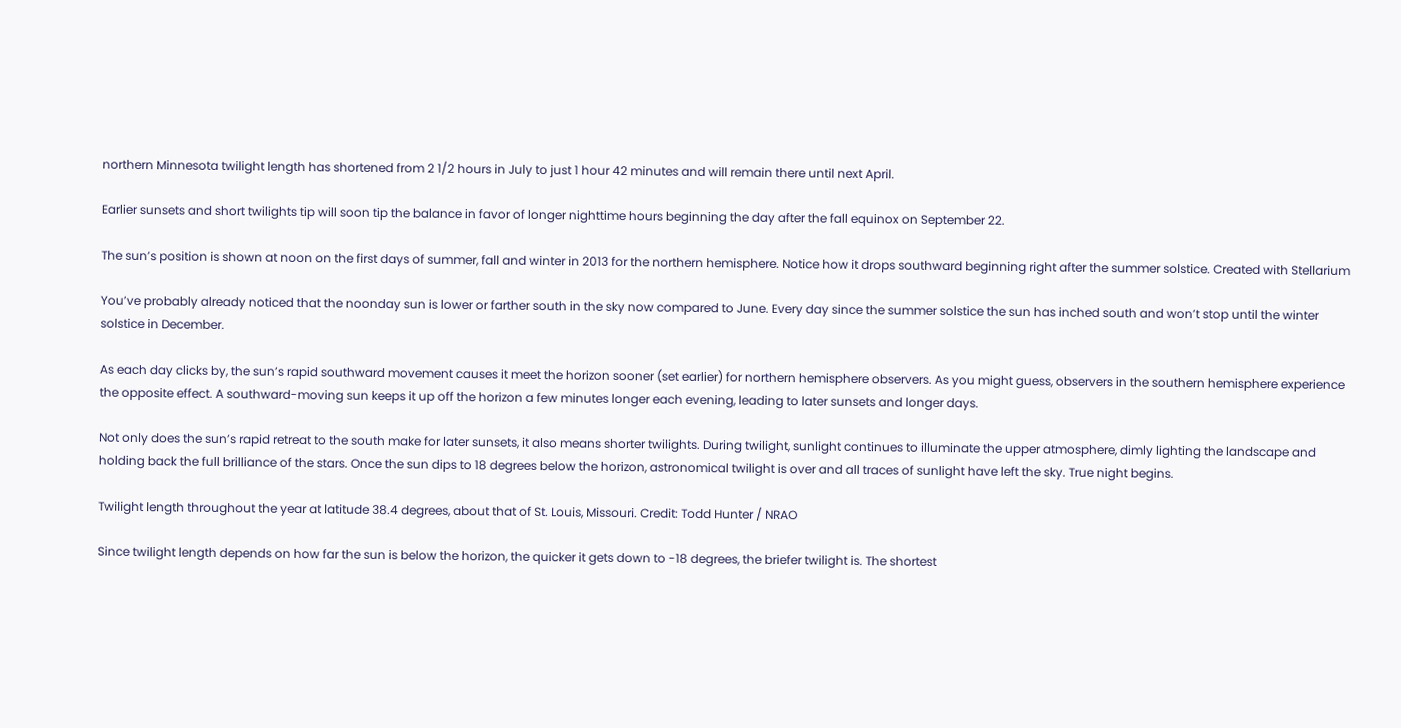northern Minnesota twilight length has shortened from 2 1/2 hours in July to just 1 hour 42 minutes and will remain there until next April.

Earlier sunsets and short twilights tip will soon tip the balance in favor of longer nighttime hours beginning the day after the fall equinox on September 22.

The sun’s position is shown at noon on the first days of summer, fall and winter in 2013 for the northern hemisphere. Notice how it drops southward beginning right after the summer solstice. Created with Stellarium

You’ve probably already noticed that the noonday sun is lower or farther south in the sky now compared to June. Every day since the summer solstice the sun has inched south and won’t stop until the winter solstice in December.

As each day clicks by, the sun’s rapid southward movement causes it meet the horizon sooner (set earlier) for northern hemisphere observers. As you might guess, observers in the southern hemisphere experience the opposite effect. A southward-moving sun keeps it up off the horizon a few minutes longer each evening, leading to later sunsets and longer days.

Not only does the sun’s rapid retreat to the south make for later sunsets, it also means shorter twilights. During twilight, sunlight continues to illuminate the upper atmosphere, dimly lighting the landscape and holding back the full brilliance of the stars. Once the sun dips to 18 degrees below the horizon, astronomical twilight is over and all traces of sunlight have left the sky. True night begins.

Twilight length throughout the year at latitude 38.4 degrees, about that of St. Louis, Missouri. Credit: Todd Hunter / NRAO

Since twilight length depends on how far the sun is below the horizon, the quicker it gets down to -18 degrees, the briefer twilight is. The shortest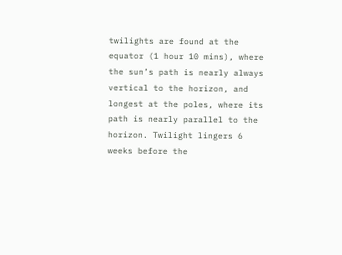twilights are found at the equator (1 hour 10 mins), where the sun’s path is nearly always vertical to the horizon, and longest at the poles, where its path is nearly parallel to the horizon. Twilight lingers 6 weeks before the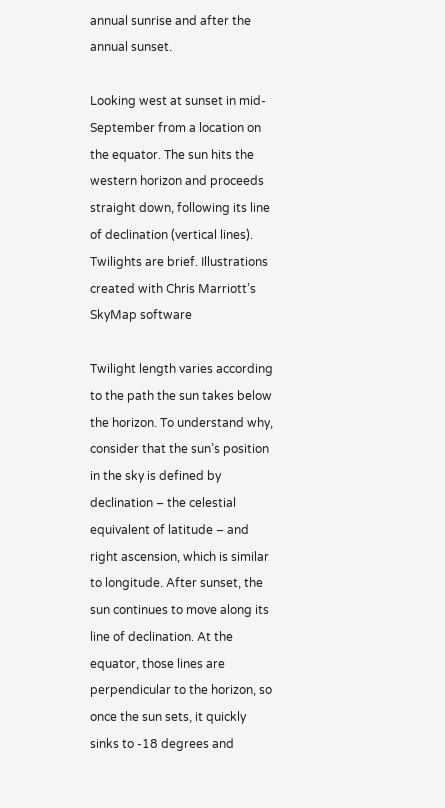annual sunrise and after the annual sunset.

Looking west at sunset in mid-September from a location on the equator. The sun hits the western horizon and proceeds straight down, following its line of declination (vertical lines). Twilights are brief. Illustrations created with Chris Marriott’s SkyMap software

Twilight length varies according to the path the sun takes below the horizon. To understand why, consider that the sun’s position in the sky is defined by declination – the celestial equivalent of latitude – and right ascension, which is similar to longitude. After sunset, the sun continues to move along its line of declination. At the equator, those lines are perpendicular to the horizon, so once the sun sets, it quickly sinks to -18 degrees and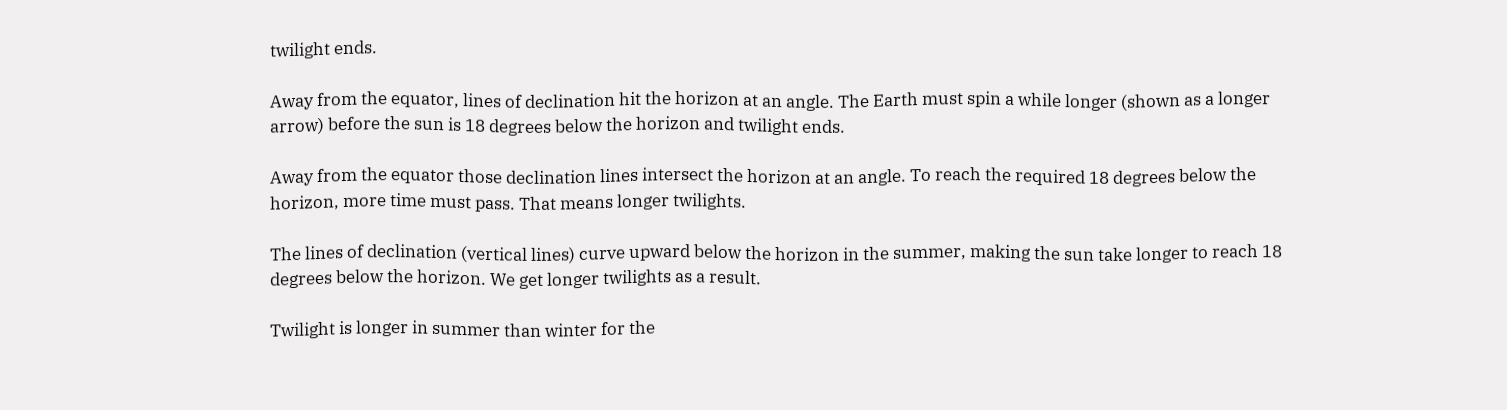twilight ends.

Away from the equator, lines of declination hit the horizon at an angle. The Earth must spin a while longer (shown as a longer arrow) before the sun is 18 degrees below the horizon and twilight ends.

Away from the equator those declination lines intersect the horizon at an angle. To reach the required 18 degrees below the horizon, more time must pass. That means longer twilights.

The lines of declination (vertical lines) curve upward below the horizon in the summer, making the sun take longer to reach 18 degrees below the horizon. We get longer twilights as a result.

Twilight is longer in summer than winter for the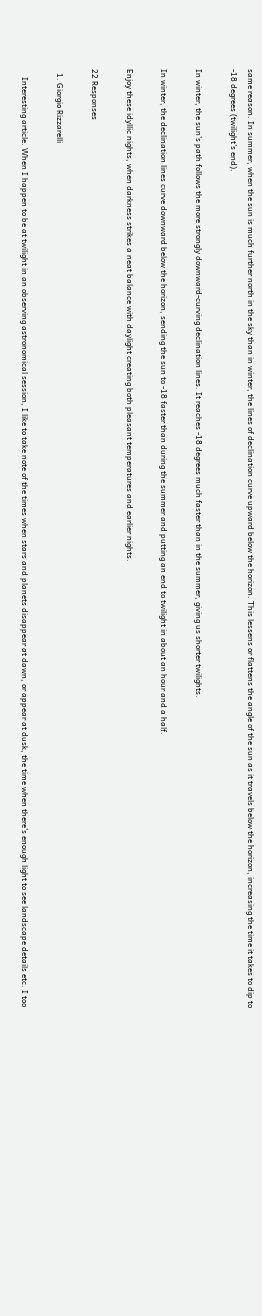same reason. In summer, when the sun is much further north in the sky than in winter, the lines of declination curve upward below the horizon. This lessens or flattens the angle of the sun as it travels below the horizon, increasing the time it takes to dip to -18 degrees (twilight’s end).

In winter, the sun’s path follows the more strongly downward-curving declination lines. It reaches -18 degrees much faster than in the summer, giving us shorter twilights.

In winter, the declination lines curve downward below the horizon, sending the sun to -18 faster than during the summer and putting an end to twilight in about an hour and a half.

Enjoy these idyllic nights, when darkness strikes a neat balance with daylight creating both pleasant temperatures and earlier nights.

22 Responses

  1. Giorgio Rizzarelli

    Interesting article. When I happen to be at twilight in an observing astronomical session, I like to take note of the times when stars and planets disappear at dawn, or appear at dusk, the time when there’s enough light to see landscape details etc. I too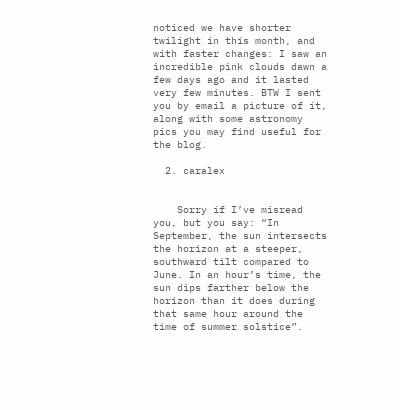noticed we have shorter twilight in this month, and with faster changes: I saw an incredible pink clouds dawn a few days ago and it lasted very few minutes. BTW I sent you by email a picture of it, along with some astronomy pics you may find useful for the blog.

  2. caralex


    Sorry if I’ve misread you, but you say: “In September, the sun intersects the horizon at a steeper, southward tilt compared to June. In an hour’s time, the sun dips farther below the horizon than it does during that same hour around the time of summer solstice”.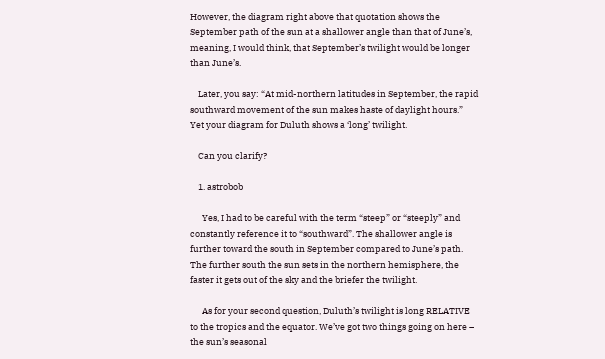However, the diagram right above that quotation shows the September path of the sun at a shallower angle than that of June’s, meaning, I would think, that September’s twilight would be longer than June’s.

    Later, you say: “At mid-northern latitudes in September, the rapid southward movement of the sun makes haste of daylight hours.” Yet your diagram for Duluth shows a ‘long’ twilight.

    Can you clarify?

    1. astrobob

      Yes, I had to be careful with the term “steep” or “steeply” and constantly reference it to “southward”. The shallower angle is further toward the south in September compared to June’s path. The further south the sun sets in the northern hemisphere, the faster it gets out of the sky and the briefer the twilight.

      As for your second question, Duluth’s twilight is long RELATIVE to the tropics and the equator. We’ve got two things going on here – the sun’s seasonal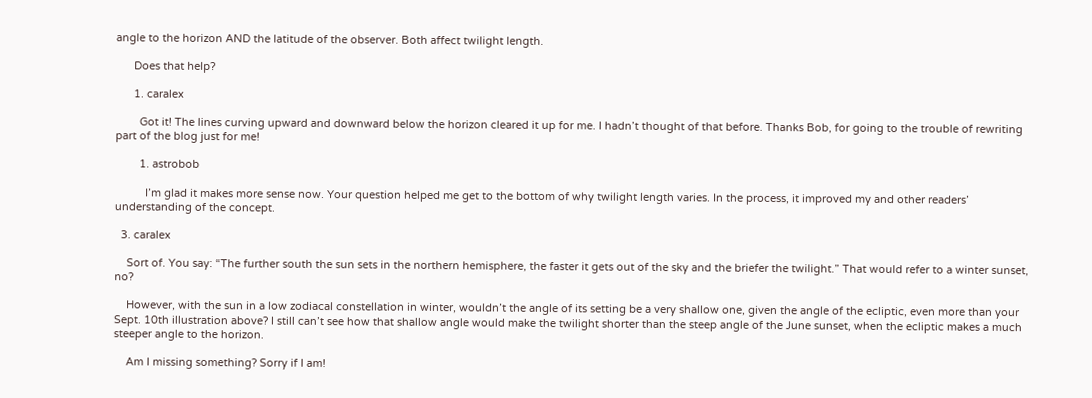angle to the horizon AND the latitude of the observer. Both affect twilight length.

      Does that help?

      1. caralex

        Got it! The lines curving upward and downward below the horizon cleared it up for me. I hadn’t thought of that before. Thanks Bob, for going to the trouble of rewriting part of the blog just for me!

        1. astrobob

          I’m glad it makes more sense now. Your question helped me get to the bottom of why twilight length varies. In the process, it improved my and other readers’ understanding of the concept.

  3. caralex

    Sort of. You say: “The further south the sun sets in the northern hemisphere, the faster it gets out of the sky and the briefer the twilight.” That would refer to a winter sunset, no?

    However, with the sun in a low zodiacal constellation in winter, wouldn’t the angle of its setting be a very shallow one, given the angle of the ecliptic, even more than your Sept. 10th illustration above? I still can’t see how that shallow angle would make the twilight shorter than the steep angle of the June sunset, when the ecliptic makes a much steeper angle to the horizon.

    Am I missing something? Sorry if I am!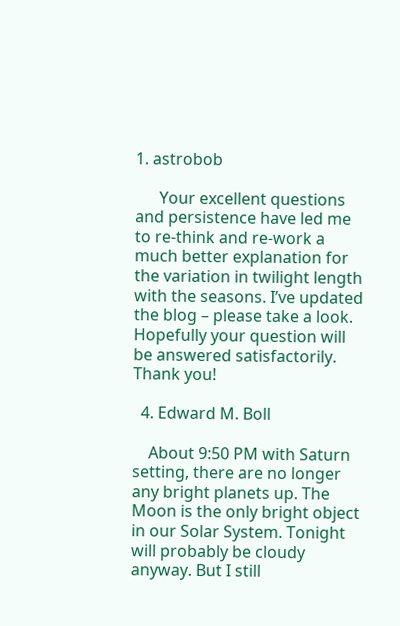1. astrobob

      Your excellent questions and persistence have led me to re-think and re-work a much better explanation for the variation in twilight length with the seasons. I’ve updated the blog – please take a look. Hopefully your question will be answered satisfactorily. Thank you!

  4. Edward M. Boll

    About 9:50 PM with Saturn setting, there are no longer any bright planets up. The Moon is the only bright object in our Solar System. Tonight will probably be cloudy anyway. But I still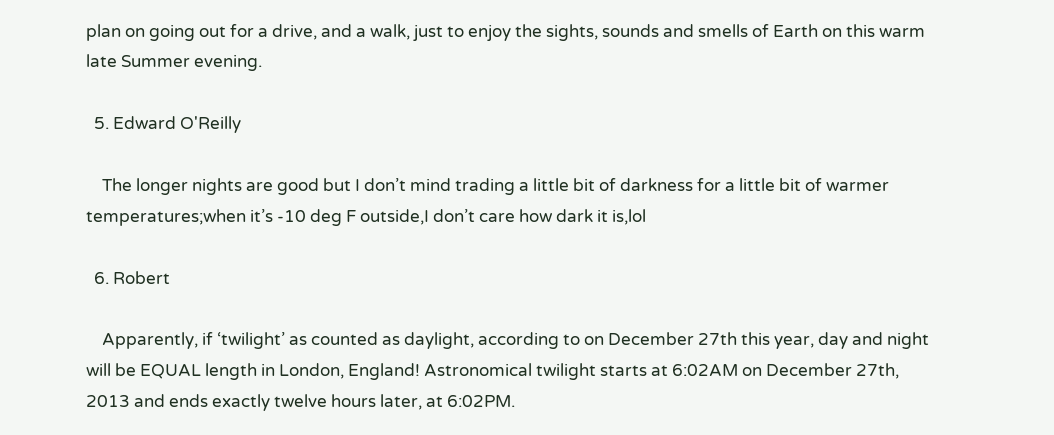plan on going out for a drive, and a walk, just to enjoy the sights, sounds and smells of Earth on this warm late Summer evening.

  5. Edward O'Reilly

    The longer nights are good but I don’t mind trading a little bit of darkness for a little bit of warmer temperatures;when it’s -10 deg F outside,I don’t care how dark it is,lol

  6. Robert

    Apparently, if ‘twilight’ as counted as daylight, according to on December 27th this year, day and night will be EQUAL length in London, England! Astronomical twilight starts at 6:02AM on December 27th, 2013 and ends exactly twelve hours later, at 6:02PM.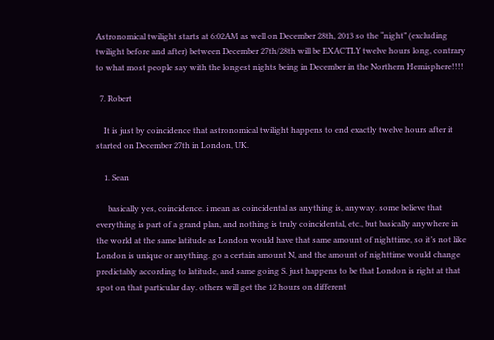Astronomical twilight starts at 6:02AM as well on December 28th, 2013 so the “night” (excluding twilight before and after) between December 27th/28th will be EXACTLY twelve hours long, contrary to what most people say with the longest nights being in December in the Northern Hemisphere!!!!

  7. Robert

    It is just by coincidence that astronomical twilight happens to end exactly twelve hours after it started on December 27th in London, UK.

    1. Sean

      basically yes, coincidence. i mean as coincidental as anything is, anyway. some believe that everything is part of a grand plan, and nothing is truly coincidental, etc., but basically anywhere in the world at the same latitude as London would have that same amount of nighttime, so it’s not like London is unique or anything. go a certain amount N, and the amount of nighttime would change predictably according to latitude, and same going S. just happens to be that London is right at that spot on that particular day. others will get the 12 hours on different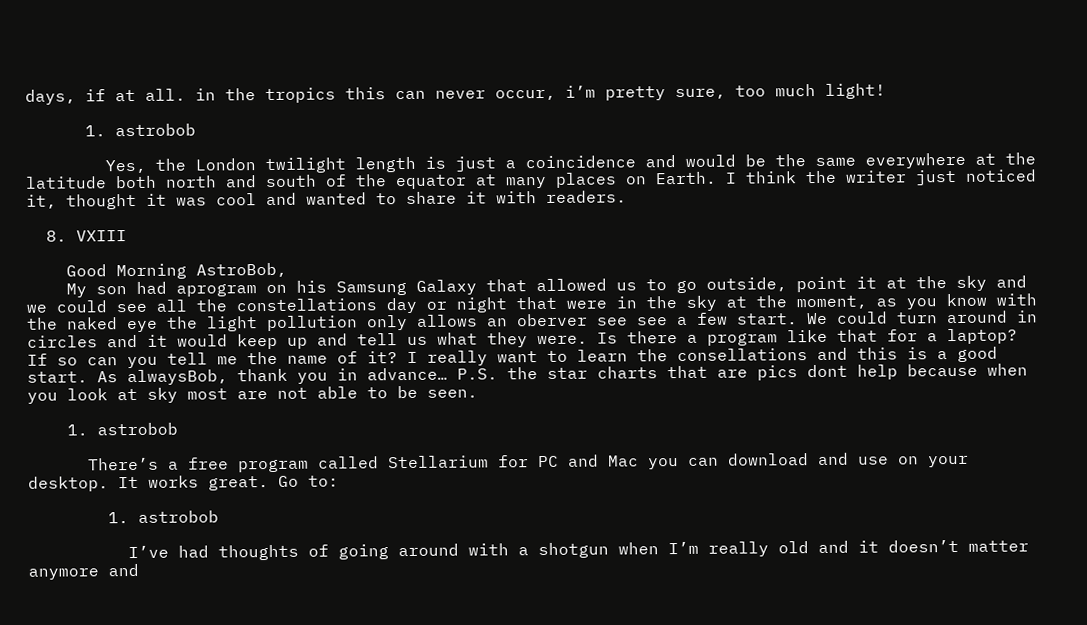days, if at all. in the tropics this can never occur, i’m pretty sure, too much light!

      1. astrobob

        Yes, the London twilight length is just a coincidence and would be the same everywhere at the latitude both north and south of the equator at many places on Earth. I think the writer just noticed it, thought it was cool and wanted to share it with readers.

  8. VXIII

    Good Morning AstroBob,
    My son had aprogram on his Samsung Galaxy that allowed us to go outside, point it at the sky and we could see all the constellations day or night that were in the sky at the moment, as you know with the naked eye the light pollution only allows an oberver see see a few start. We could turn around in circles and it would keep up and tell us what they were. Is there a program like that for a laptop? If so can you tell me the name of it? I really want to learn the consellations and this is a good start. As alwaysBob, thank you in advance… P.S. the star charts that are pics dont help because when you look at sky most are not able to be seen.

    1. astrobob

      There’s a free program called Stellarium for PC and Mac you can download and use on your desktop. It works great. Go to:

        1. astrobob

          I’ve had thoughts of going around with a shotgun when I’m really old and it doesn’t matter anymore and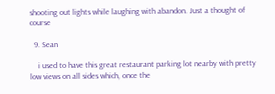shooting out lights while laughing with abandon. Just a thought of course

  9. Sean

    i used to have this great restaurant parking lot nearby with pretty low views on all sides which, once the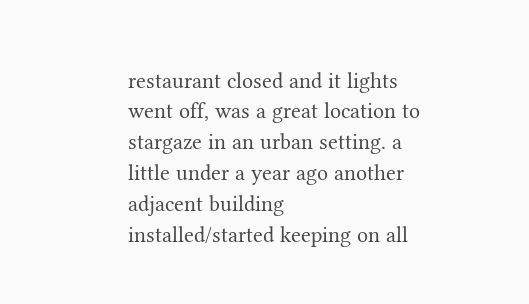restaurant closed and it lights went off, was a great location to stargaze in an urban setting. a little under a year ago another adjacent building installed/started keeping on all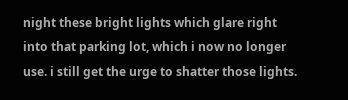night these bright lights which glare right into that parking lot, which i now no longer use. i still get the urge to shatter those lights.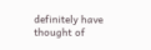definitely have thought of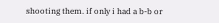shooting them. if only i had a b-b or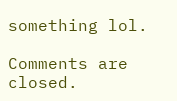something lol.

Comments are closed.